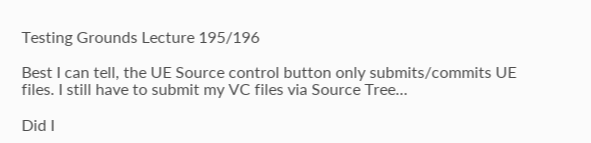Testing Grounds Lecture 195/196

Best I can tell, the UE Source control button only submits/commits UE files. I still have to submit my VC files via Source Tree…

Did I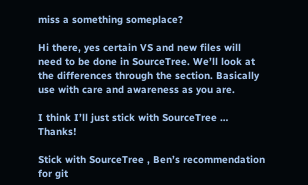miss a something someplace?

Hi there, yes certain VS and new files will need to be done in SourceTree. We’ll look at the differences through the section. Basically use with care and awareness as you are.

I think I’ll just stick with SourceTree … Thanks!

Stick with SourceTree , Ben’s recommendation for git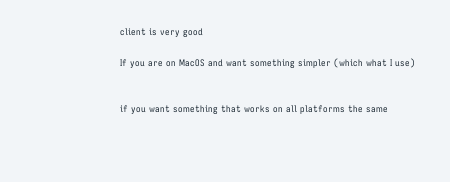client is very good

If you are on MacOS and want something simpler (which what I use)


if you want something that works on all platforms the same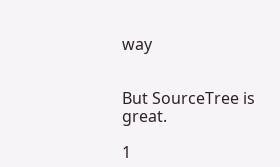way


But SourceTree is great.

1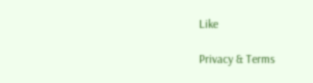Like

Privacy & Terms